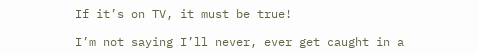If it’s on TV, it must be true!

I’m not saying I’ll never, ever get caught in a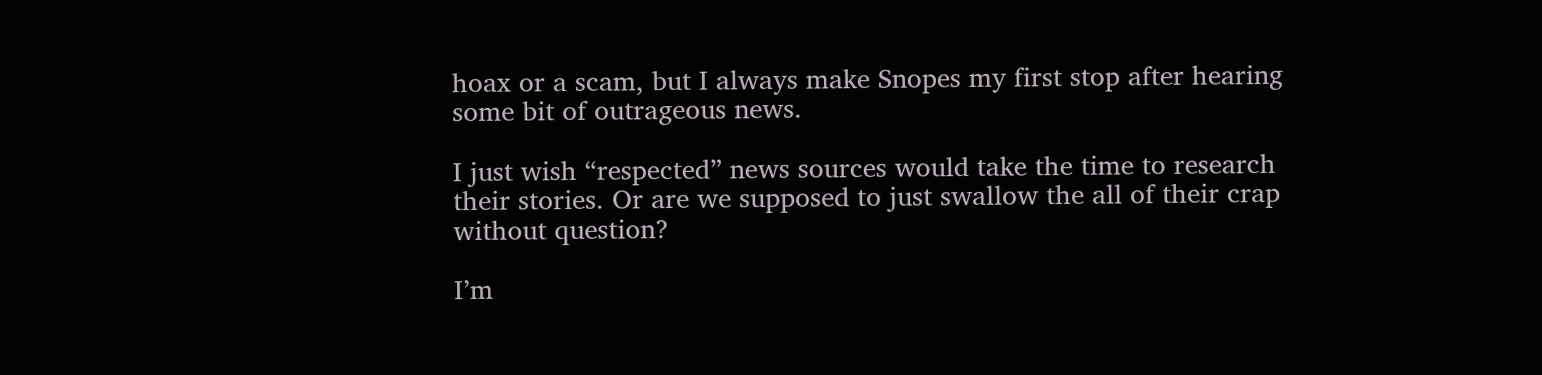hoax or a scam, but I always make Snopes my first stop after hearing some bit of outrageous news.

I just wish “respected” news sources would take the time to research their stories. Or are we supposed to just swallow the all of their crap without question?

I’m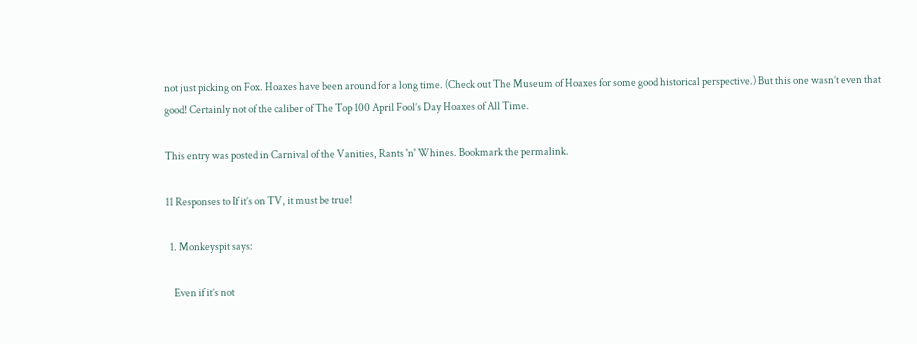not just picking on Fox. Hoaxes have been around for a long time. (Check out The Museum of Hoaxes for some good historical perspective.) But this one wasn’t even that good! Certainly not of the caliber of The Top 100 April Fool’s Day Hoaxes of All Time.

This entry was posted in Carnival of the Vanities, Rants 'n' Whines. Bookmark the permalink.

11 Responses to If it’s on TV, it must be true!

  1. Monkeyspit says:

    Even if it’s not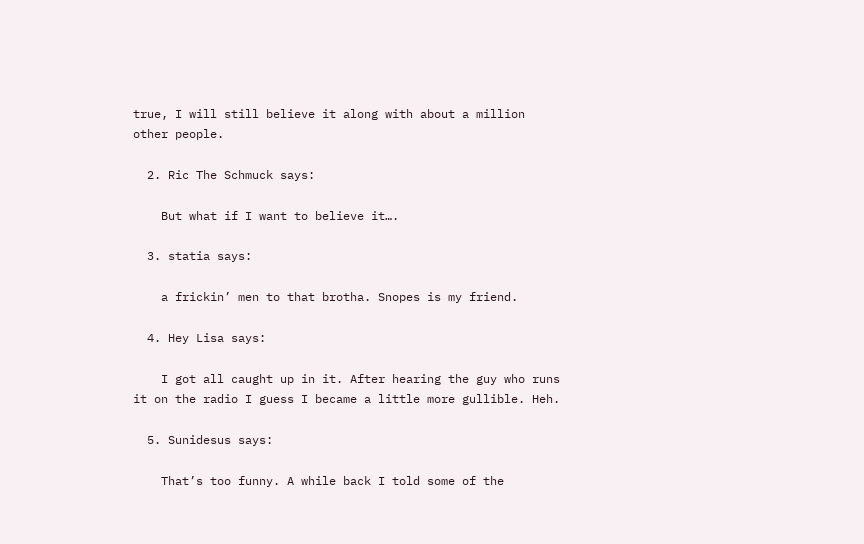true, I will still believe it along with about a million other people.

  2. Ric The Schmuck says:

    But what if I want to believe it….

  3. statia says:

    a frickin’ men to that brotha. Snopes is my friend.

  4. Hey Lisa says:

    I got all caught up in it. After hearing the guy who runs it on the radio I guess I became a little more gullible. Heh.

  5. Sunidesus says:

    That’s too funny. A while back I told some of the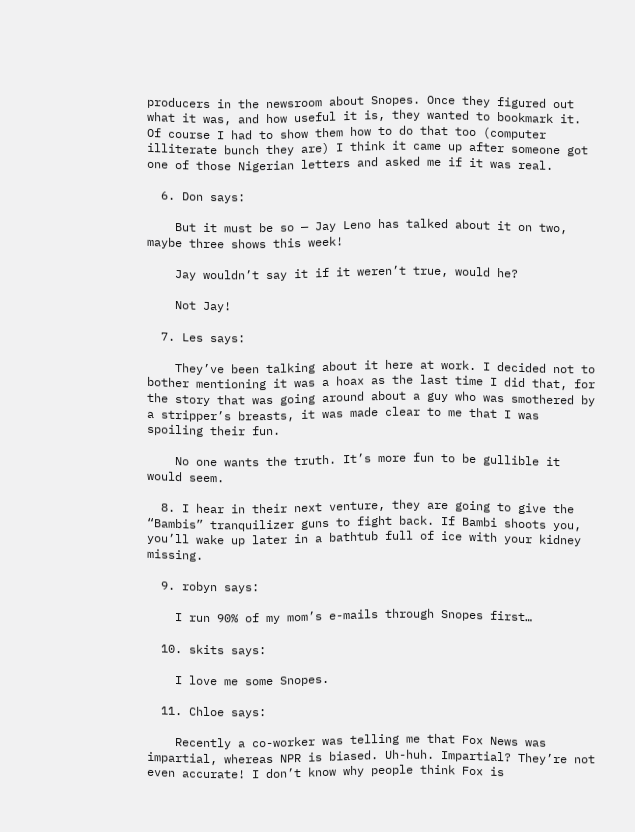producers in the newsroom about Snopes. Once they figured out what it was, and how useful it is, they wanted to bookmark it. Of course I had to show them how to do that too (computer illiterate bunch they are) I think it came up after someone got one of those Nigerian letters and asked me if it was real.

  6. Don says:

    But it must be so — Jay Leno has talked about it on two, maybe three shows this week!

    Jay wouldn’t say it if it weren’t true, would he?

    Not Jay!

  7. Les says:

    They’ve been talking about it here at work. I decided not to bother mentioning it was a hoax as the last time I did that, for the story that was going around about a guy who was smothered by a stripper’s breasts, it was made clear to me that I was spoiling their fun.

    No one wants the truth. It’s more fun to be gullible it would seem.

  8. I hear in their next venture, they are going to give the “Bambis” tranquilizer guns to fight back. If Bambi shoots you, you’ll wake up later in a bathtub full of ice with your kidney missing.

  9. robyn says:

    I run 90% of my mom’s e-mails through Snopes first…

  10. skits says:

    I love me some Snopes.

  11. Chloe says:

    Recently a co-worker was telling me that Fox News was impartial, whereas NPR is biased. Uh-huh. Impartial? They’re not even accurate! I don’t know why people think Fox is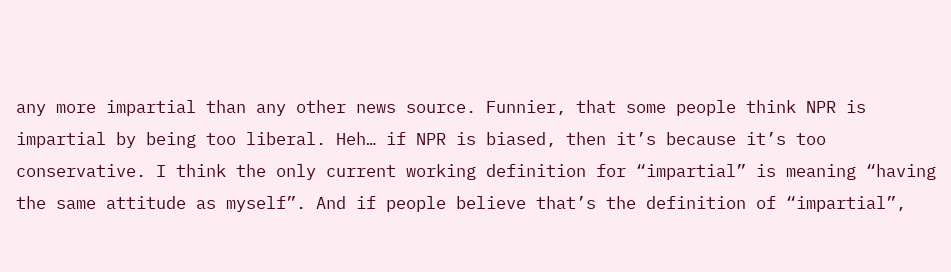any more impartial than any other news source. Funnier, that some people think NPR is impartial by being too liberal. Heh… if NPR is biased, then it’s because it’s too conservative. I think the only current working definition for “impartial” is meaning “having the same attitude as myself”. And if people believe that’s the definition of “impartial”,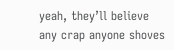yeah, they’ll believe any crap anyone shoves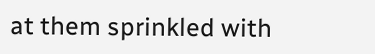at them sprinkled with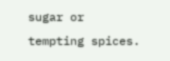sugar or tempting spices.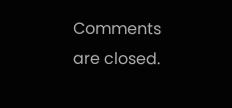Comments are closed.